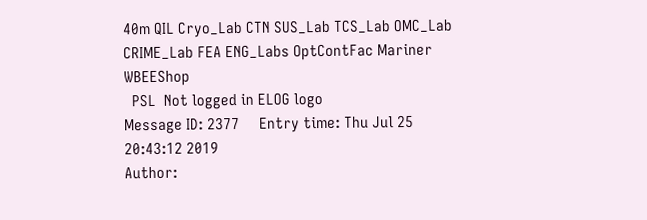40m QIL Cryo_Lab CTN SUS_Lab TCS_Lab OMC_Lab CRIME_Lab FEA ENG_Labs OptContFac Mariner WBEEShop
  PSL  Not logged in ELOG logo
Message ID: 2377     Entry time: Thu Jul 25 20:43:12 2019
Author: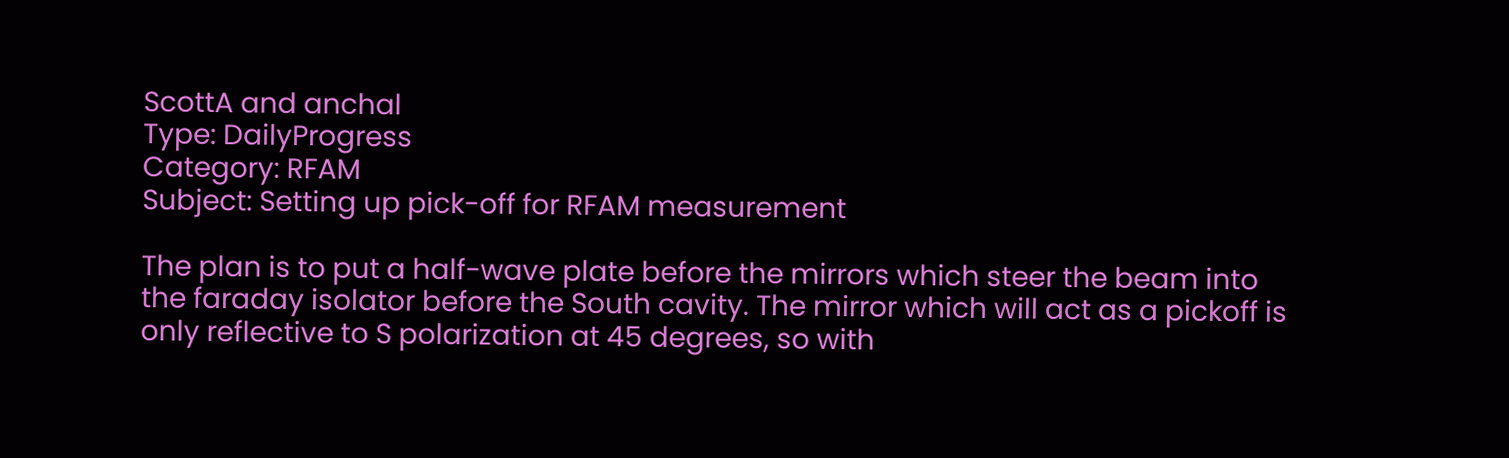ScottA and anchal
Type: DailyProgress
Category: RFAM
Subject: Setting up pick-off for RFAM measurement

The plan is to put a half-wave plate before the mirrors which steer the beam into the faraday isolator before the South cavity. The mirror which will act as a pickoff is only reflective to S polarization at 45 degrees, so with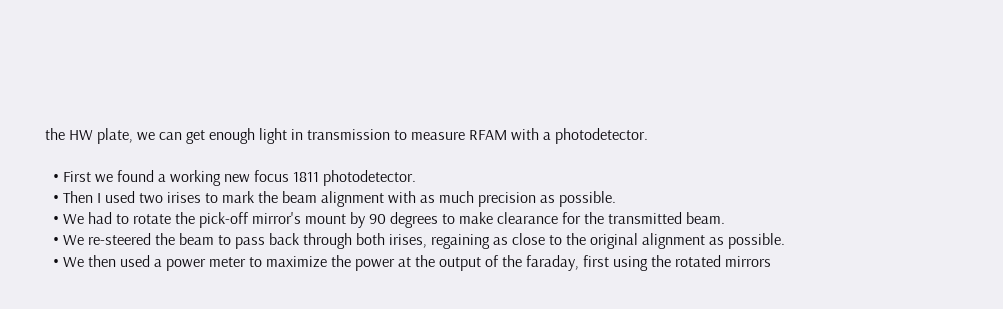the HW plate, we can get enough light in transmission to measure RFAM with a photodetector.

  • First we found a working new focus 1811 photodetector.
  • Then I used two irises to mark the beam alignment with as much precision as possible.
  • We had to rotate the pick-off mirror's mount by 90 degrees to make clearance for the transmitted beam.
  • We re-steered the beam to pass back through both irises, regaining as close to the original alignment as possible.
  • We then used a power meter to maximize the power at the output of the faraday, first using the rotated mirrors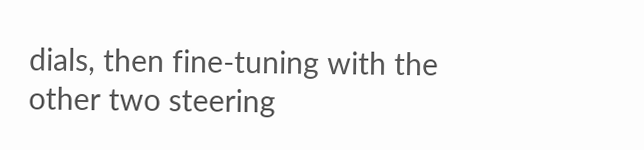dials, then fine-tuning with the other two steering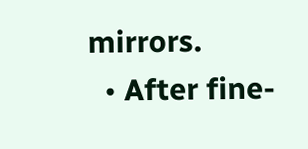mirrors.
  • After fine-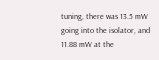tuning, there was 13.5 mW going into the isolator, and 11.88 mW at the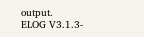output.
ELOG V3.1.3-